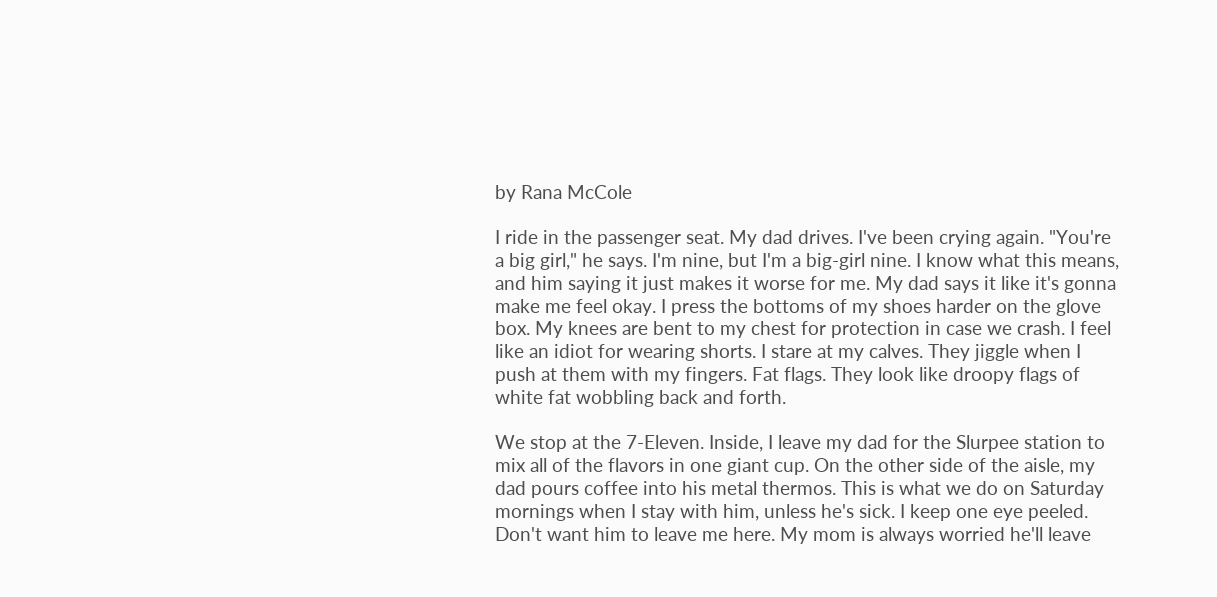by Rana McCole

I ride in the passenger seat. My dad drives. I've been crying again. "You're a big girl," he says. I'm nine, but I'm a big-girl nine. I know what this means, and him saying it just makes it worse for me. My dad says it like it's gonna make me feel okay. I press the bottoms of my shoes harder on the glove box. My knees are bent to my chest for protection in case we crash. I feel like an idiot for wearing shorts. I stare at my calves. They jiggle when I push at them with my fingers. Fat flags. They look like droopy flags of white fat wobbling back and forth.

We stop at the 7-Eleven. Inside, I leave my dad for the Slurpee station to mix all of the flavors in one giant cup. On the other side of the aisle, my dad pours coffee into his metal thermos. This is what we do on Saturday mornings when I stay with him, unless he's sick. I keep one eye peeled. Don't want him to leave me here. My mom is always worried he'll leave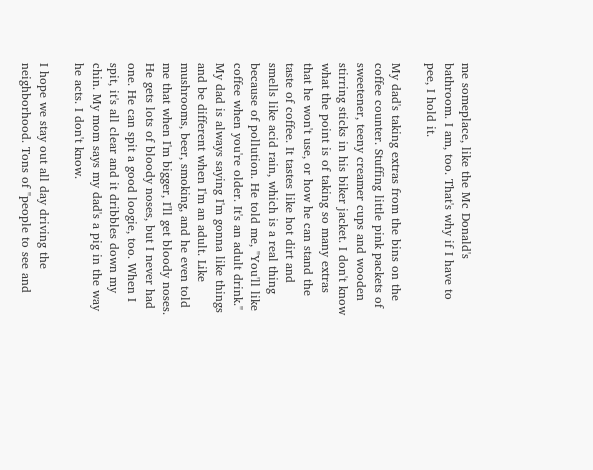me someplace, like the Mc Donald's bathroom. I am, too. That's why if I have to pee, I hold it.

My dad's taking extras from the bins on the coffee counter. Stuffing little pink packets of sweetener, teeny creamer cups and wooden stirring sticks in his biker jacket. I don't know what the point is of taking so many extras that he won't use, or how he can stand the taste of coffee. It tastes like hot dirt and smells like acid rain, which is a real thing because of pollution. He told me, "You'll like coffee when you're older. It's an adult drink." My dad is always saying I'm gonna like things and be different when I'm an adult. Like mushrooms, beer, smoking, and he even told me that when I'm bigger, I'll get bloody noses. He gets lots of bloody noses, but I never had one. He can spit a good loogie, too. When I spit, it's all clear and it dribbles down my chin. My mom says my dad's a pig in the way he acts. I don't know.

I hope we stay out all day driving the neighborhood. Tons of "people to see and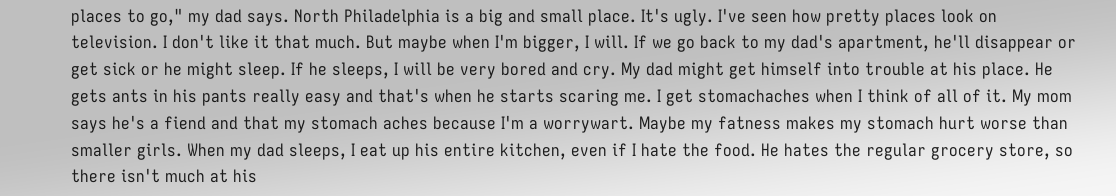places to go," my dad says. North Philadelphia is a big and small place. It's ugly. I've seen how pretty places look on television. I don't like it that much. But maybe when I'm bigger, I will. If we go back to my dad's apartment, he'll disappear or get sick or he might sleep. If he sleeps, I will be very bored and cry. My dad might get himself into trouble at his place. He gets ants in his pants really easy and that's when he starts scaring me. I get stomachaches when I think of all of it. My mom says he's a fiend and that my stomach aches because I'm a worrywart. Maybe my fatness makes my stomach hurt worse than smaller girls. When my dad sleeps, I eat up his entire kitchen, even if I hate the food. He hates the regular grocery store, so there isn't much at his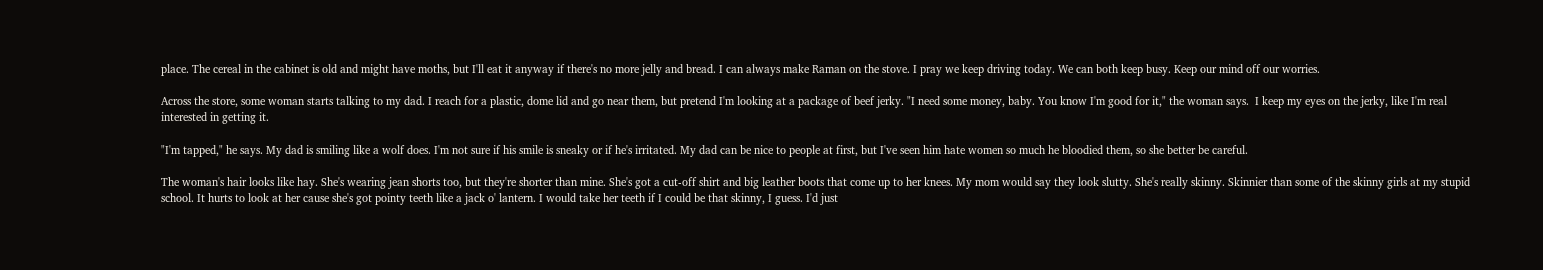place. The cereal in the cabinet is old and might have moths, but I'll eat it anyway if there's no more jelly and bread. I can always make Raman on the stove. I pray we keep driving today. We can both keep busy. Keep our mind off our worries.

Across the store, some woman starts talking to my dad. I reach for a plastic, dome lid and go near them, but pretend I'm looking at a package of beef jerky. "I need some money, baby. You know I'm good for it," the woman says.  I keep my eyes on the jerky, like I'm real interested in getting it.

"I'm tapped," he says. My dad is smiling like a wolf does. I'm not sure if his smile is sneaky or if he's irritated. My dad can be nice to people at first, but I've seen him hate women so much he bloodied them, so she better be careful.

The woman's hair looks like hay. She's wearing jean shorts too, but they're shorter than mine. She's got a cut-off shirt and big leather boots that come up to her knees. My mom would say they look slutty. She's really skinny. Skinnier than some of the skinny girls at my stupid school. It hurts to look at her cause she's got pointy teeth like a jack o' lantern. I would take her teeth if I could be that skinny, I guess. I'd just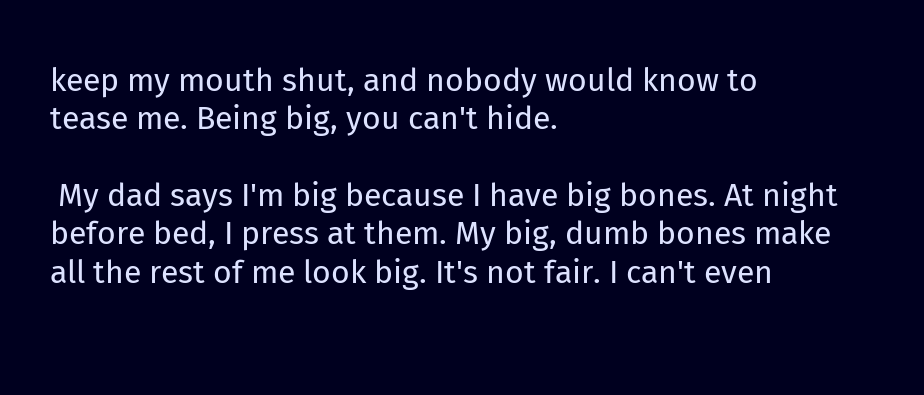keep my mouth shut, and nobody would know to tease me. Being big, you can't hide.

 My dad says I'm big because I have big bones. At night before bed, I press at them. My big, dumb bones make all the rest of me look big. It's not fair. I can't even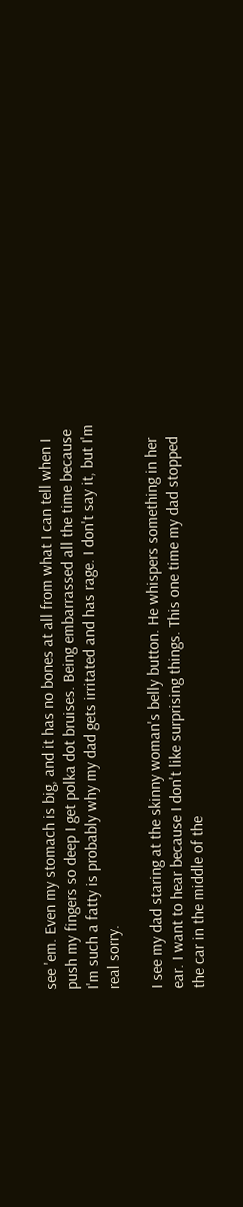see 'em. Even my stomach is big, and it has no bones at all from what I can tell when I push my fingers so deep I get polka dot bruises. Being embarrassed all the time because I'm such a fatty is probably why my dad gets irritated and has rage. I don't say it, but I'm real sorry.

I see my dad staring at the skinny woman's belly button. He whispers something in her ear. I want to hear because I don't like surprising things. This one time my dad stopped the car in the middle of the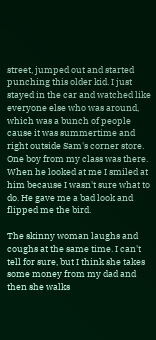street, jumped out and started punching this older kid. I just stayed in the car and watched like everyone else who was around, which was a bunch of people cause it was summertime and right outside Sam's corner store. One boy from my class was there. When he looked at me I smiled at him because I wasn't sure what to do. He gave me a bad look and flipped me the bird.

The skinny woman laughs and coughs at the same time. I can't tell for sure, but I think she takes some money from my dad and then she walks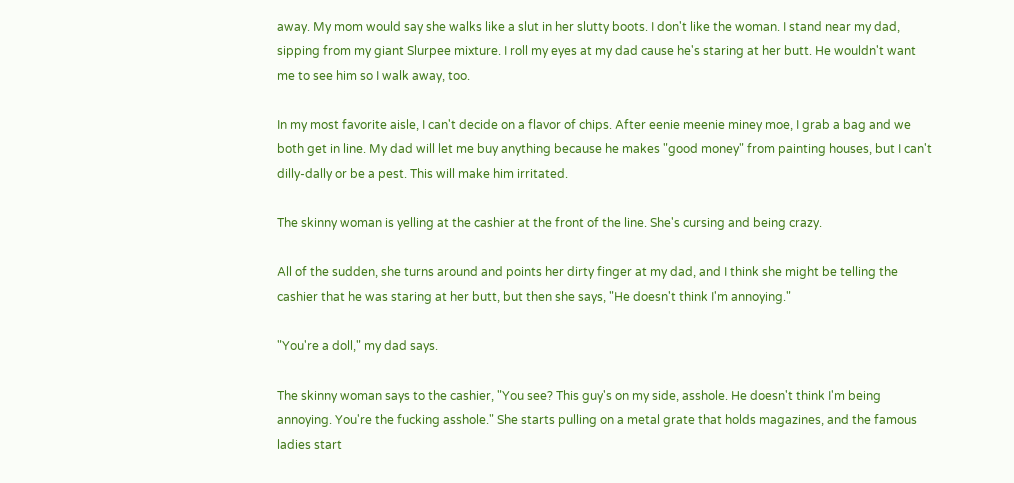away. My mom would say she walks like a slut in her slutty boots. I don't like the woman. I stand near my dad, sipping from my giant Slurpee mixture. I roll my eyes at my dad cause he's staring at her butt. He wouldn't want me to see him so I walk away, too.

In my most favorite aisle, I can't decide on a flavor of chips. After eenie meenie miney moe, I grab a bag and we both get in line. My dad will let me buy anything because he makes "good money" from painting houses, but I can't dilly-dally or be a pest. This will make him irritated.

The skinny woman is yelling at the cashier at the front of the line. She's cursing and being crazy.

All of the sudden, she turns around and points her dirty finger at my dad, and I think she might be telling the cashier that he was staring at her butt, but then she says, "He doesn't think I'm annoying."

"You're a doll," my dad says.

The skinny woman says to the cashier, "You see? This guy's on my side, asshole. He doesn't think I'm being annoying. You're the fucking asshole." She starts pulling on a metal grate that holds magazines, and the famous ladies start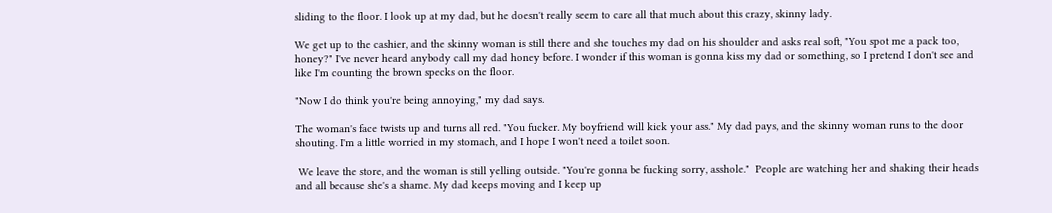sliding to the floor. I look up at my dad, but he doesn't really seem to care all that much about this crazy, skinny lady.

We get up to the cashier, and the skinny woman is still there and she touches my dad on his shoulder and asks real soft, "You spot me a pack too, honey?" I've never heard anybody call my dad honey before. I wonder if this woman is gonna kiss my dad or something, so I pretend I don't see and like I'm counting the brown specks on the floor.

"Now I do think you're being annoying," my dad says.

The woman's face twists up and turns all red. "You fucker. My boyfriend will kick your ass." My dad pays, and the skinny woman runs to the door shouting. I'm a little worried in my stomach, and I hope I won't need a toilet soon.

 We leave the store, and the woman is still yelling outside. "You're gonna be fucking sorry, asshole."  People are watching her and shaking their heads and all because she's a shame. My dad keeps moving and I keep up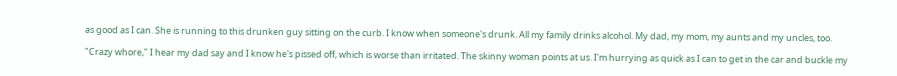as good as I can. She is running to this drunken guy sitting on the curb. I know when someone's drunk. All my family drinks alcohol. My dad, my mom, my aunts and my uncles, too.

"Crazy whore," I hear my dad say and I know he's pissed off, which is worse than irritated. The skinny woman points at us. I'm hurrying as quick as I can to get in the car and buckle my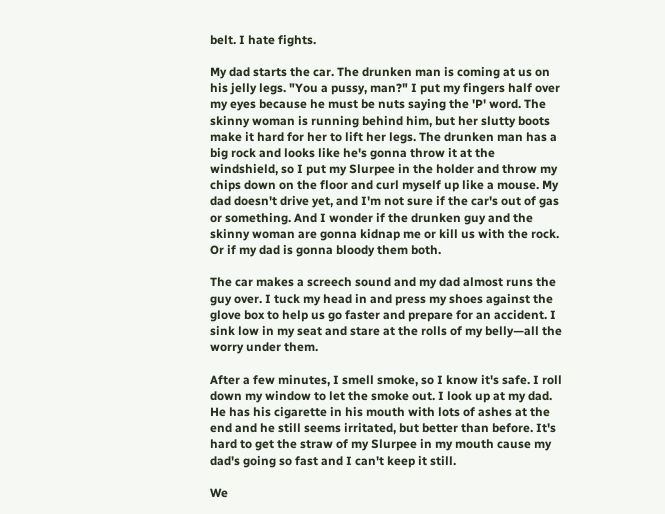belt. I hate fights.

My dad starts the car. The drunken man is coming at us on his jelly legs. "You a pussy, man?" I put my fingers half over my eyes because he must be nuts saying the 'P' word. The skinny woman is running behind him, but her slutty boots make it hard for her to lift her legs. The drunken man has a big rock and looks like he's gonna throw it at the windshield, so I put my Slurpee in the holder and throw my chips down on the floor and curl myself up like a mouse. My dad doesn't drive yet, and I'm not sure if the car's out of gas or something. And I wonder if the drunken guy and the skinny woman are gonna kidnap me or kill us with the rock. Or if my dad is gonna bloody them both.

The car makes a screech sound and my dad almost runs the guy over. I tuck my head in and press my shoes against the glove box to help us go faster and prepare for an accident. I sink low in my seat and stare at the rolls of my belly—all the worry under them.

After a few minutes, I smell smoke, so I know it's safe. I roll down my window to let the smoke out. I look up at my dad. He has his cigarette in his mouth with lots of ashes at the end and he still seems irritated, but better than before. It's hard to get the straw of my Slurpee in my mouth cause my dad's going so fast and I can't keep it still.

We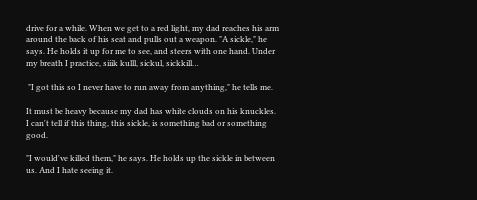drive for a while. When we get to a red light, my dad reaches his arm around the back of his seat and pulls out a weapon. "A sickle," he says. He holds it up for me to see, and steers with one hand. Under my breath I practice, siiik kulll, sickul, sickkill…

 "I got this so I never have to run away from anything," he tells me.

It must be heavy because my dad has white clouds on his knuckles. I can't tell if this thing, this sickle, is something bad or something good.

"I would've killed them," he says. He holds up the sickle in between us. And I hate seeing it.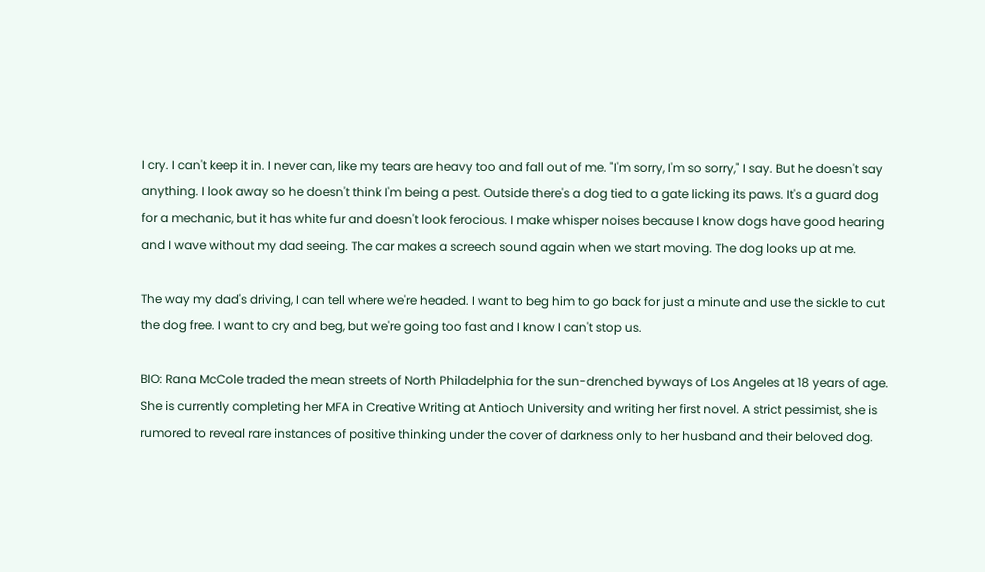I cry. I can't keep it in. I never can, like my tears are heavy too and fall out of me. "I'm sorry, I'm so sorry," I say. But he doesn't say anything. I look away so he doesn't think I'm being a pest. Outside there's a dog tied to a gate licking its paws. It's a guard dog for a mechanic, but it has white fur and doesn't look ferocious. I make whisper noises because I know dogs have good hearing and I wave without my dad seeing. The car makes a screech sound again when we start moving. The dog looks up at me.

The way my dad's driving, I can tell where we're headed. I want to beg him to go back for just a minute and use the sickle to cut the dog free. I want to cry and beg, but we're going too fast and I know I can't stop us.

BIO: Rana McCole traded the mean streets of North Philadelphia for the sun-drenched byways of Los Angeles at 18 years of age. She is currently completing her MFA in Creative Writing at Antioch University and writing her first novel. A strict pessimist, she is rumored to reveal rare instances of positive thinking under the cover of darkness only to her husband and their beloved dog.